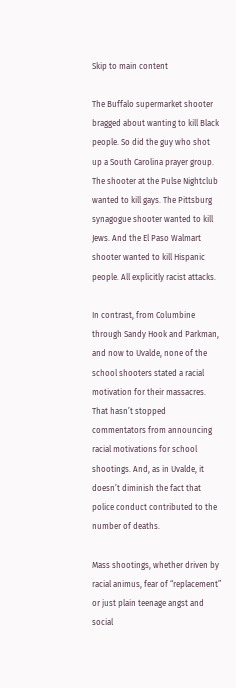Skip to main content

The Buffalo supermarket shooter bragged about wanting to kill Black people. So did the guy who shot up a South Carolina prayer group. The shooter at the Pulse Nightclub wanted to kill gays. The Pittsburg synagogue shooter wanted to kill Jews. And the El Paso Walmart shooter wanted to kill Hispanic people. All explicitly racist attacks.

In contrast, from Columbine through Sandy Hook and Parkman, and now to Uvalde, none of the school shooters stated a racial motivation for their massacres. That hasn’t stopped commentators from announcing racial motivations for school shootings. And, as in Uvalde, it doesn’t diminish the fact that police conduct contributed to the number of deaths.

Mass shootings, whether driven by racial animus, fear of “replacement” or just plain teenage angst and social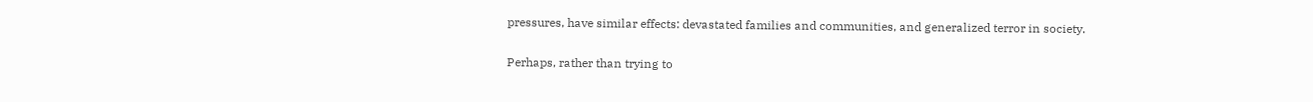pressures, have similar effects: devastated families and communities, and generalized terror in society.

Perhaps, rather than trying to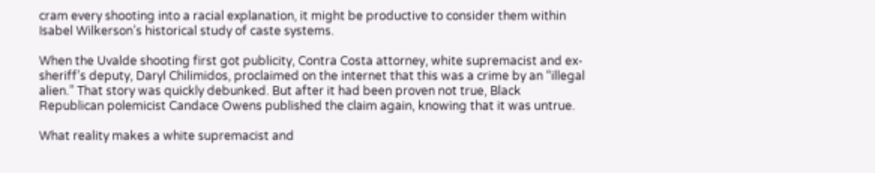cram every shooting into a racial explanation, it might be productive to consider them within Isabel Wilkerson’s historical study of caste systems.

When the Uvalde shooting first got publicity, Contra Costa attorney, white supremacist and ex-sheriff’s deputy, Daryl Chilimidos, proclaimed on the internet that this was a crime by an “illegal alien.” That story was quickly debunked. But after it had been proven not true, Black Republican polemicist Candace Owens published the claim again, knowing that it was untrue.

What reality makes a white supremacist and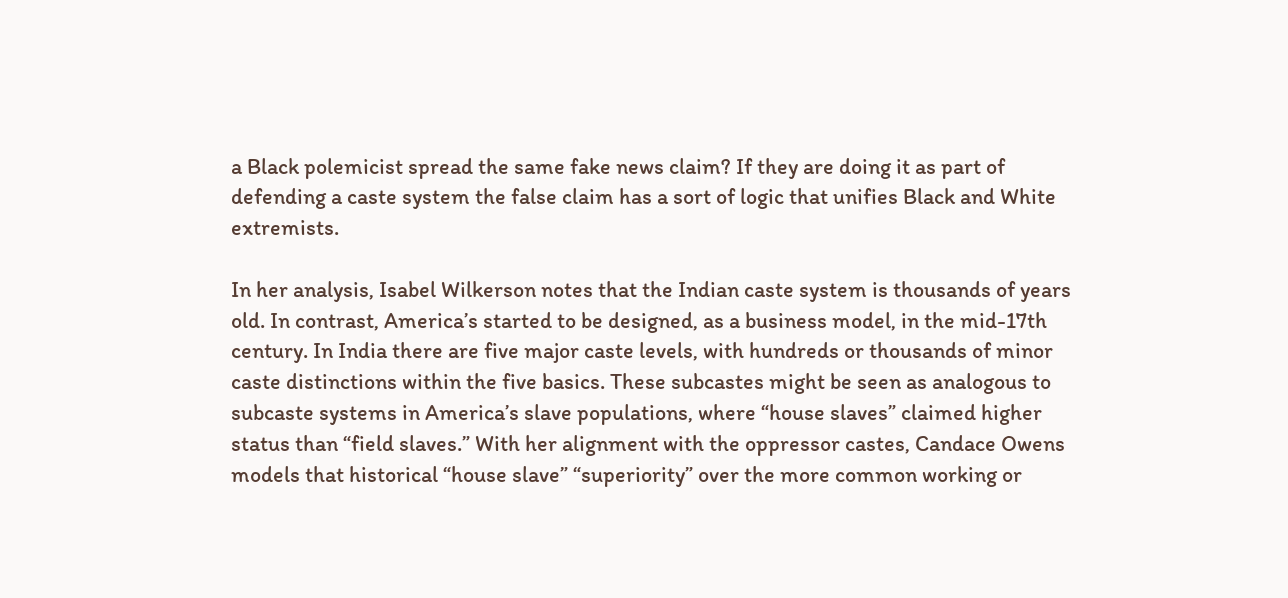a Black polemicist spread the same fake news claim? If they are doing it as part of defending a caste system the false claim has a sort of logic that unifies Black and White extremists.

In her analysis, Isabel Wilkerson notes that the Indian caste system is thousands of years old. In contrast, America’s started to be designed, as a business model, in the mid-17th century. In India there are five major caste levels, with hundreds or thousands of minor caste distinctions within the five basics. These subcastes might be seen as analogous to subcaste systems in America’s slave populations, where “house slaves” claimed higher status than “field slaves.” With her alignment with the oppressor castes, Candace Owens models that historical “house slave” “superiority” over the more common working or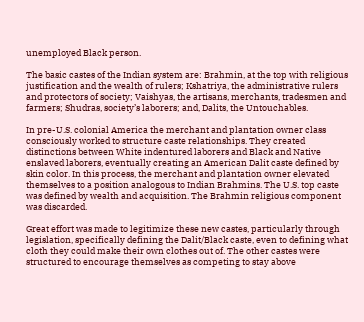unemployed Black person.

The basic castes of the Indian system are: Brahmin, at the top with religious justification and the wealth of rulers; Kshatriya, the administrative rulers and protectors of society; Vaishyas, the artisans, merchants, tradesmen and farmers; Shudras, society’s laborers; and, Dalits, the Untouchables.

In pre-U.S. colonial America the merchant and plantation owner class consciously worked to structure caste relationships. They created distinctions between White indentured laborers and Black and Native enslaved laborers, eventually creating an American Dalit caste defined by skin color. In this process, the merchant and plantation owner elevated themselves to a position analogous to Indian Brahmins. The U.S. top caste was defined by wealth and acquisition. The Brahmin religious component was discarded.

Great effort was made to legitimize these new castes, particularly through legislation, specifically defining the Dalit/Black caste, even to defining what cloth they could make their own clothes out of. The other castes were structured to encourage themselves as competing to stay above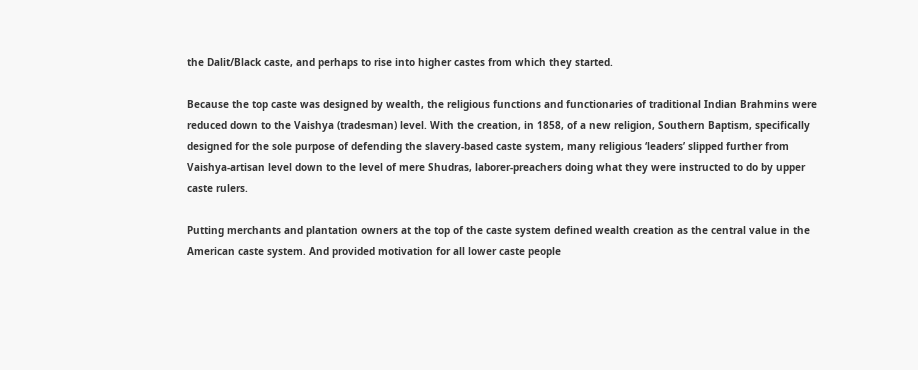the Dalit/Black caste, and perhaps to rise into higher castes from which they started.

Because the top caste was designed by wealth, the religious functions and functionaries of traditional Indian Brahmins were reduced down to the Vaishya (tradesman) level. With the creation, in 1858, of a new religion, Southern Baptism, specifically designed for the sole purpose of defending the slavery-based caste system, many religious ‘leaders’ slipped further from Vaishya-artisan level down to the level of mere Shudras, laborer-preachers doing what they were instructed to do by upper caste rulers.

Putting merchants and plantation owners at the top of the caste system defined wealth creation as the central value in the American caste system. And provided motivation for all lower caste people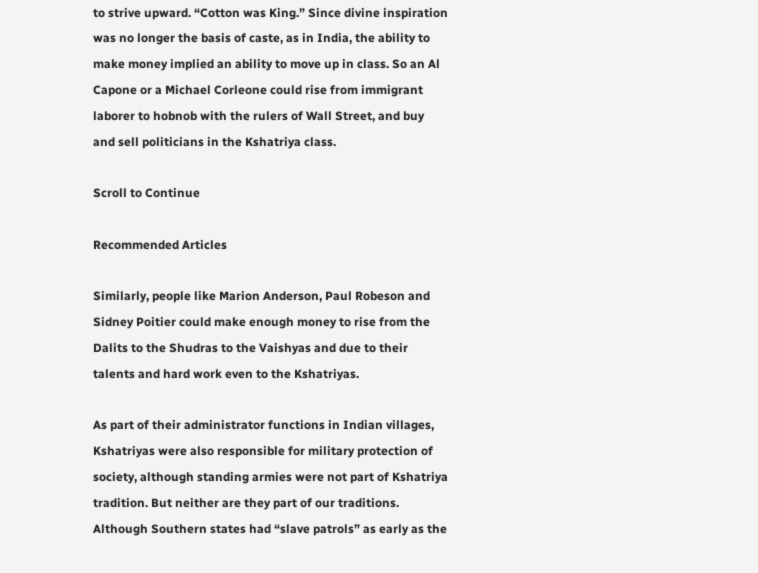to strive upward. “Cotton was King.” Since divine inspiration was no longer the basis of caste, as in India, the ability to make money implied an ability to move up in class. So an Al Capone or a Michael Corleone could rise from immigrant laborer to hobnob with the rulers of Wall Street, and buy and sell politicians in the Kshatriya class.

Scroll to Continue

Recommended Articles

Similarly, people like Marion Anderson, Paul Robeson and Sidney Poitier could make enough money to rise from the Dalits to the Shudras to the Vaishyas and due to their talents and hard work even to the Kshatriyas.

As part of their administrator functions in Indian villages, Kshatriyas were also responsible for military protection of society, although standing armies were not part of Kshatriya tradition. But neither are they part of our traditions. Although Southern states had “slave patrols” as early as the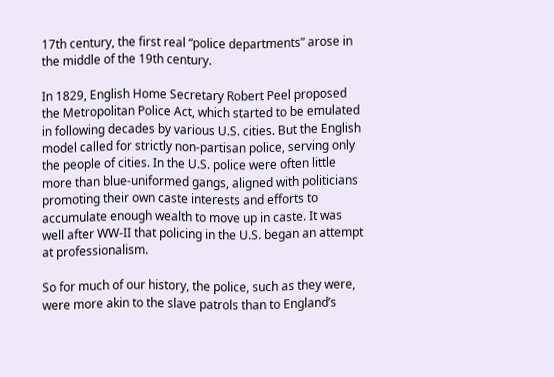17th century, the first real “police departments” arose in the middle of the 19th century.

In 1829, English Home Secretary Robert Peel proposed the Metropolitan Police Act, which started to be emulated in following decades by various U.S. cities. But the English model called for strictly non-partisan police, serving only the people of cities. In the U.S. police were often little more than blue-uniformed gangs, aligned with politicians promoting their own caste interests and efforts to accumulate enough wealth to move up in caste. It was well after WW-II that policing in the U.S. began an attempt at professionalism.

So for much of our history, the police, such as they were, were more akin to the slave patrols than to England’s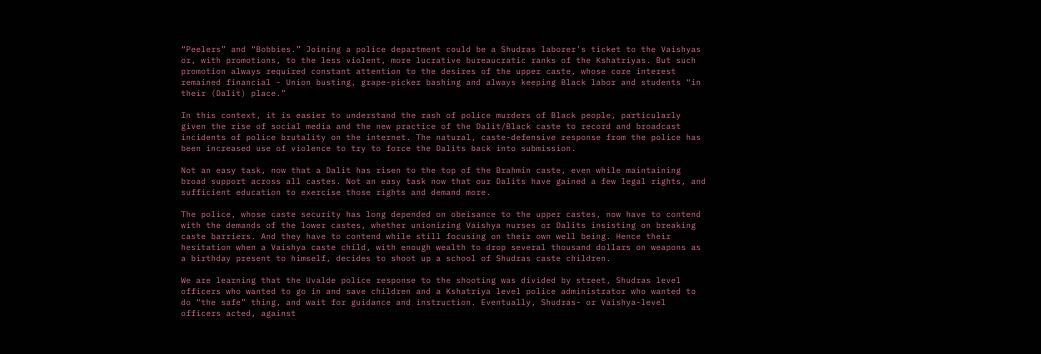“Peelers” and “Bobbies.” Joining a police department could be a Shudras laborer’s ticket to the Vaishyas or, with promotions, to the less violent, more lucrative bureaucratic ranks of the Kshatriyas. But such promotion always required constant attention to the desires of the upper caste, whose core interest remained financial - Union busting, grape-picker bashing and always keeping Black labor and students “in their (Dalit) place.”

In this context, it is easier to understand the rash of police murders of Black people, particularly given the rise of social media and the new practice of the Dalit/Black caste to record and broadcast incidents of police brutality on the internet. The natural, caste-defensive response from the police has been increased use of violence to try to force the Dalits back into submission.

Not an easy task, now that a Dalit has risen to the top of the Brahmin caste, even while maintaining broad support across all castes. Not an easy task now that our Dalits have gained a few legal rights, and sufficient education to exercise those rights and demand more.

The police, whose caste security has long depended on obeisance to the upper castes, now have to contend with the demands of the lower castes, whether unionizing Vaishya nurses or Dalits insisting on breaking caste barriers. And they have to contend while still focusing on their own well being. Hence their hesitation when a Vaishya caste child, with enough wealth to drop several thousand dollars on weapons as a birthday present to himself, decides to shoot up a school of Shudras caste children.

We are learning that the Uvalde police response to the shooting was divided by street, Shudras level officers who wanted to go in and save children and a Kshatriya level police administrator who wanted to do “the safe” thing, and wait for guidance and instruction. Eventually, Shudras- or Vaishya-level officers acted, against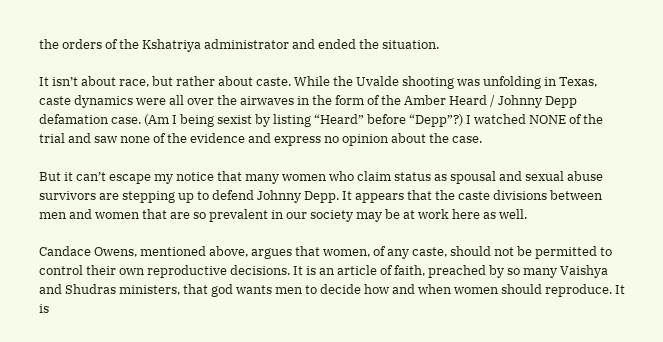the orders of the Kshatriya administrator and ended the situation.

It isn’t about race, but rather about caste. While the Uvalde shooting was unfolding in Texas, caste dynamics were all over the airwaves in the form of the Amber Heard / Johnny Depp defamation case. (Am I being sexist by listing “Heard” before “Depp”?) I watched NONE of the trial and saw none of the evidence and express no opinion about the case.

But it can’t escape my notice that many women who claim status as spousal and sexual abuse survivors are stepping up to defend Johnny Depp. It appears that the caste divisions between men and women that are so prevalent in our society may be at work here as well.

Candace Owens, mentioned above, argues that women, of any caste, should not be permitted to control their own reproductive decisions. It is an article of faith, preached by so many Vaishya and Shudras ministers, that god wants men to decide how and when women should reproduce. It is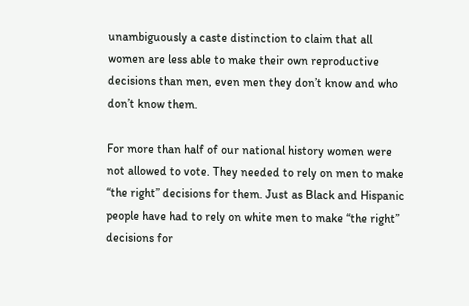unambiguously a caste distinction to claim that all women are less able to make their own reproductive decisions than men, even men they don’t know and who don’t know them.

For more than half of our national history women were not allowed to vote. They needed to rely on men to make “the right” decisions for them. Just as Black and Hispanic people have had to rely on white men to make “the right” decisions for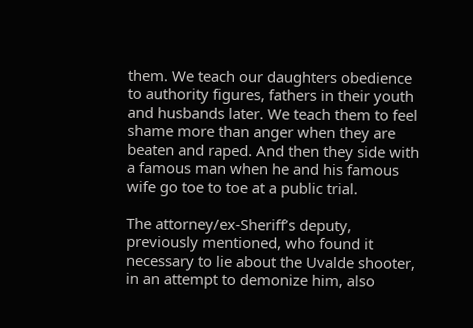them. We teach our daughters obedience to authority figures, fathers in their youth and husbands later. We teach them to feel shame more than anger when they are beaten and raped. And then they side with a famous man when he and his famous wife go toe to toe at a public trial.

The attorney/ex-Sheriff’s deputy, previously mentioned, who found it necessary to lie about the Uvalde shooter, in an attempt to demonize him, also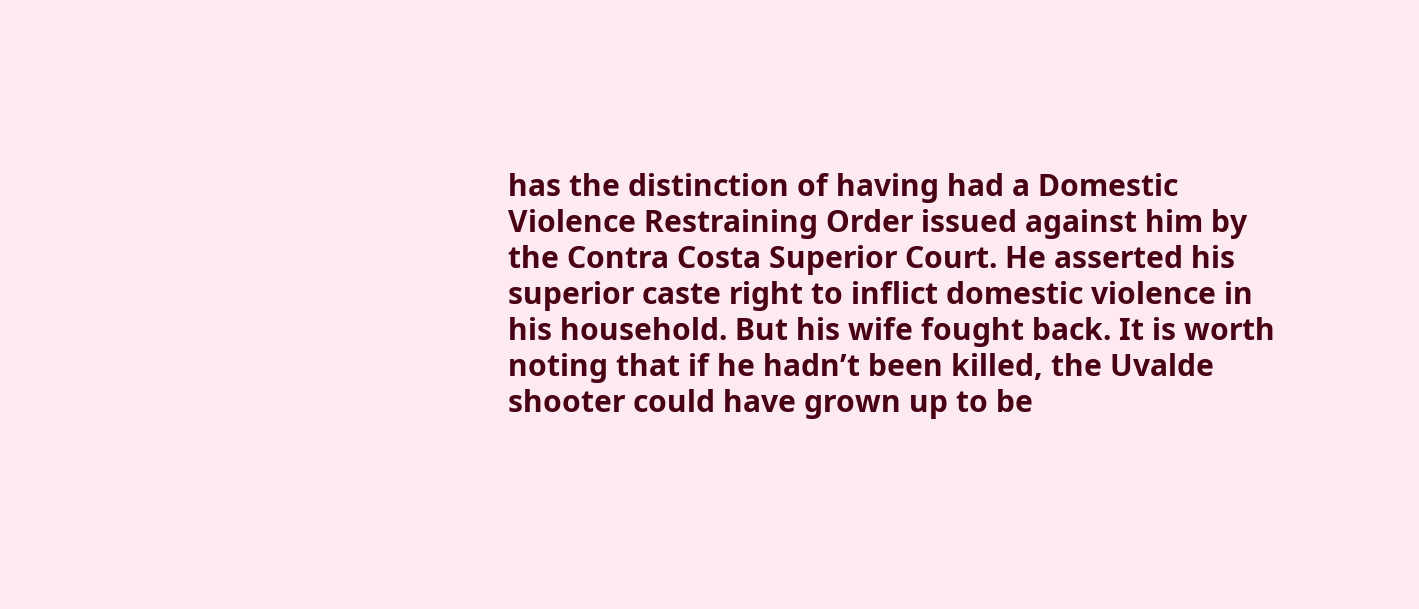has the distinction of having had a Domestic Violence Restraining Order issued against him by the Contra Costa Superior Court. He asserted his superior caste right to inflict domestic violence in his household. But his wife fought back. It is worth noting that if he hadn’t been killed, the Uvalde shooter could have grown up to be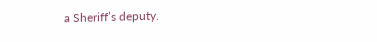a Sheriff’s deputy.